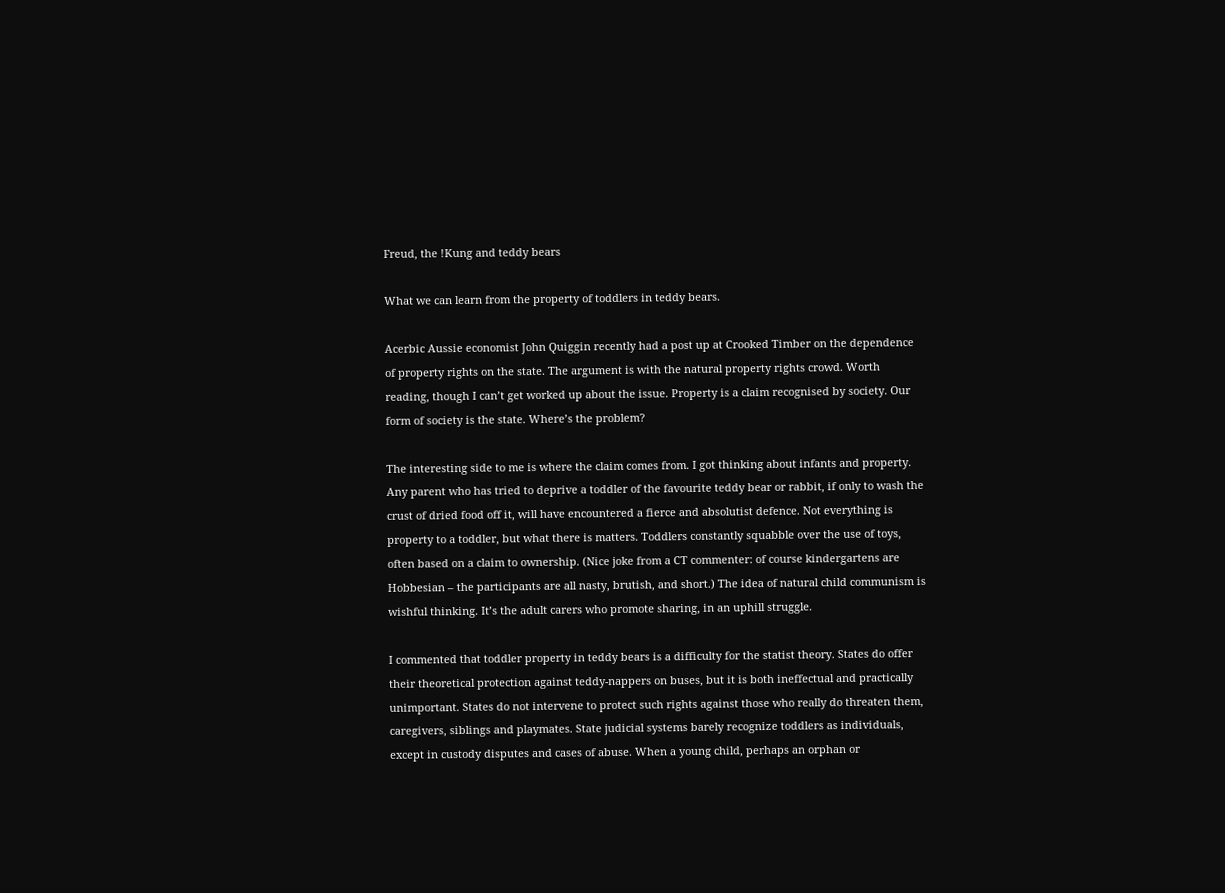Freud, the !Kung and teddy bears

What we can learn from the property of toddlers in teddy bears.

Acerbic Aussie economist John Quiggin recently had a post up at Crooked Timber on the dependence of property rights on the state. The argument is with the natural property rights crowd. Worth reading, though I can’t get worked up about the issue. Property is a claim recognised by society. Our form of society is the state. Where’s the problem?

The interesting side to me is where the claim comes from. I got thinking about infants and property. Any parent who has tried to deprive a toddler of the favourite teddy bear or rabbit, if only to wash the crust of dried food off it, will have encountered a fierce and absolutist defence. Not everything is property to a toddler, but what there is matters. Toddlers constantly squabble over the use of toys, often based on a claim to ownership. (Nice joke from a CT commenter: of course kindergartens are Hobbesian – the participants are all nasty, brutish, and short.) The idea of natural child communism is wishful thinking. It’s the adult carers who promote sharing, in an uphill struggle.

I commented that toddler property in teddy bears is a difficulty for the statist theory. States do offer their theoretical protection against teddy-nappers on buses, but it is both ineffectual and practically unimportant. States do not intervene to protect such rights against those who really do threaten them, caregivers, siblings and playmates. State judicial systems barely recognize toddlers as individuals, except in custody disputes and cases of abuse. When a young child, perhaps an orphan or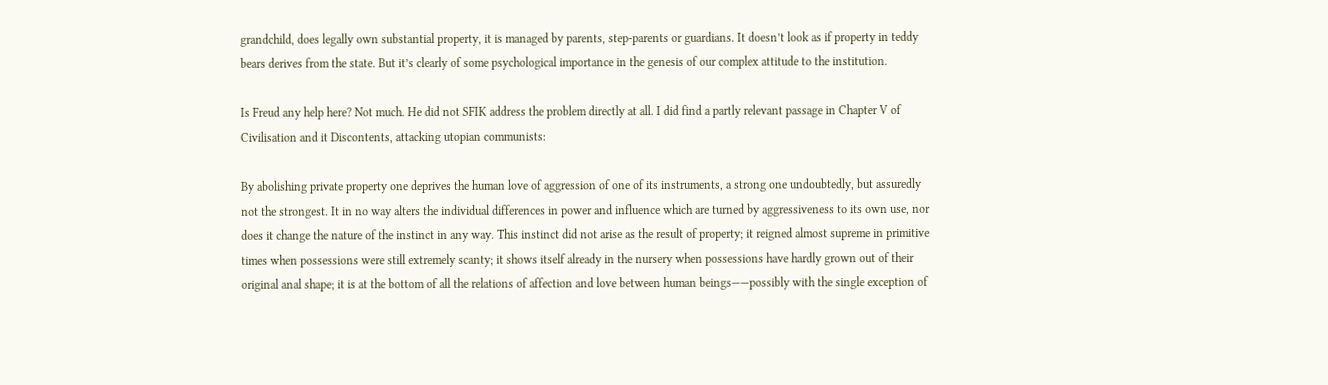grandchild, does legally own substantial property, it is managed by parents, step-parents or guardians. It doesn’t look as if property in teddy bears derives from the state. But it’s clearly of some psychological importance in the genesis of our complex attitude to the institution.

Is Freud any help here? Not much. He did not SFIK address the problem directly at all. I did find a partly relevant passage in Chapter V of Civilisation and it Discontents, attacking utopian communists:

By abolishing private property one deprives the human love of aggression of one of its instruments, a strong one undoubtedly, but assuredly not the strongest. It in no way alters the individual differences in power and influence which are turned by aggressiveness to its own use, nor does it change the nature of the instinct in any way. This instinct did not arise as the result of property; it reigned almost supreme in primitive times when possessions were still extremely scanty; it shows itself already in the nursery when possessions have hardly grown out of their original anal shape; it is at the bottom of all the relations of affection and love between human beings——possibly with the single exception of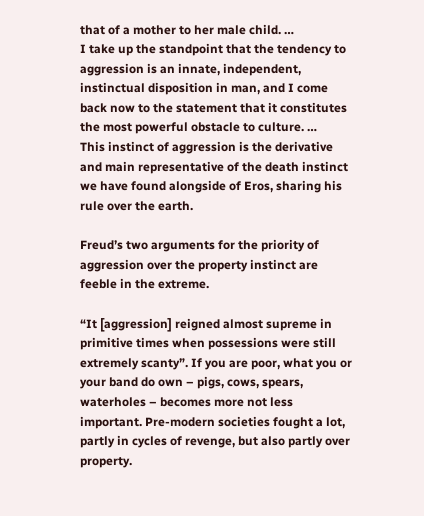that of a mother to her male child. …
I take up the standpoint that the tendency to aggression is an innate, independent, instinctual disposition in man, and I come back now to the statement that it constitutes the most powerful obstacle to culture. …
This instinct of aggression is the derivative and main representative of the death instinct we have found alongside of Eros, sharing his rule over the earth.

Freud’s two arguments for the priority of aggression over the property instinct are feeble in the extreme.

“It [aggression] reigned almost supreme in primitive times when possessions were still extremely scanty”. If you are poor, what you or your band do own – pigs, cows, spears, waterholes – becomes more not less important. Pre-modern societies fought a lot, partly in cycles of revenge, but also partly over property.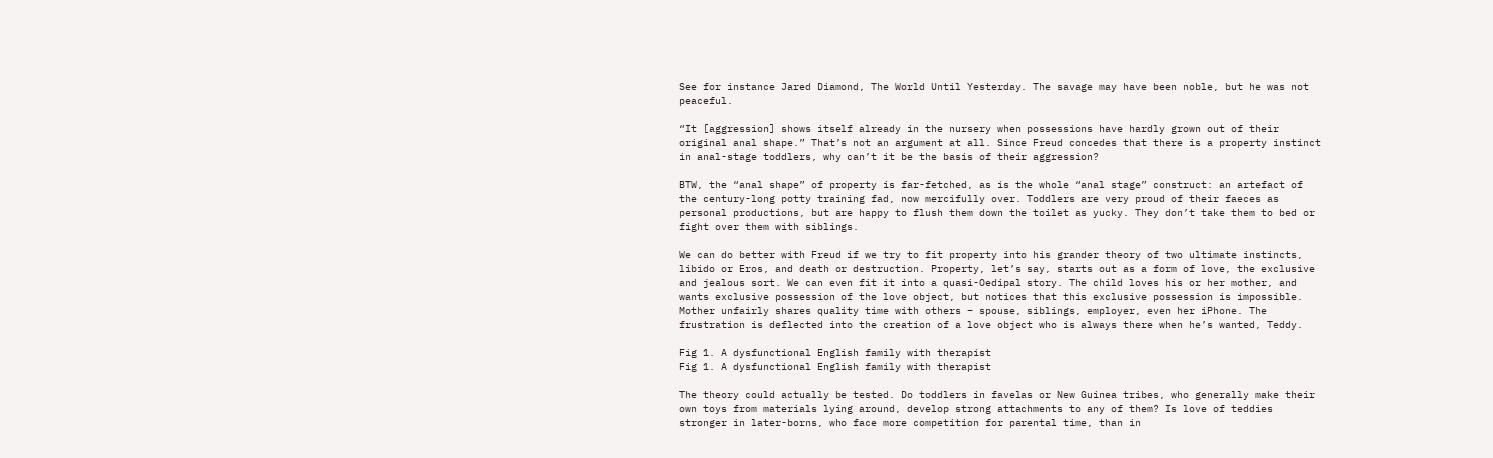See for instance Jared Diamond, The World Until Yesterday. The savage may have been noble, but he was not peaceful.

“It [aggression] shows itself already in the nursery when possessions have hardly grown out of their original anal shape.” That’s not an argument at all. Since Freud concedes that there is a property instinct in anal-stage toddlers, why can’t it be the basis of their aggression?

BTW, the “anal shape” of property is far-fetched, as is the whole “anal stage” construct: an artefact of the century-long potty training fad, now mercifully over. Toddlers are very proud of their faeces as personal productions, but are happy to flush them down the toilet as yucky. They don’t take them to bed or fight over them with siblings.

We can do better with Freud if we try to fit property into his grander theory of two ultimate instincts, libido or Eros, and death or destruction. Property, let’s say, starts out as a form of love, the exclusive and jealous sort. We can even fit it into a quasi-Oedipal story. The child loves his or her mother, and wants exclusive possession of the love object, but notices that this exclusive possession is impossible. Mother unfairly shares quality time with others – spouse, siblings, employer, even her iPhone. The frustration is deflected into the creation of a love object who is always there when he’s wanted, Teddy.

Fig 1. A dysfunctional English family with therapist
Fig 1. A dysfunctional English family with therapist

The theory could actually be tested. Do toddlers in favelas or New Guinea tribes, who generally make their own toys from materials lying around, develop strong attachments to any of them? Is love of teddies stronger in later-borns, who face more competition for parental time, than in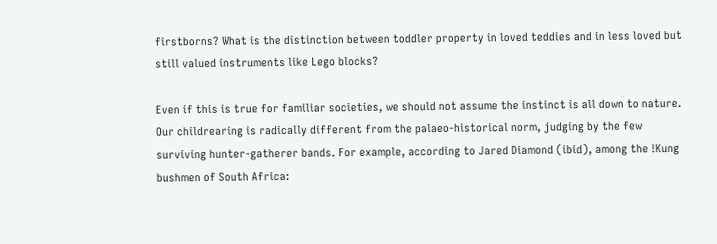firstborns? What is the distinction between toddler property in loved teddies and in less loved but still valued instruments like Lego blocks?

Even if this is true for familiar societies, we should not assume the instinct is all down to nature. Our childrearing is radically different from the palaeo-historical norm, judging by the few surviving hunter-gatherer bands. For example, according to Jared Diamond (ibid), among the !Kung bushmen of South Africa: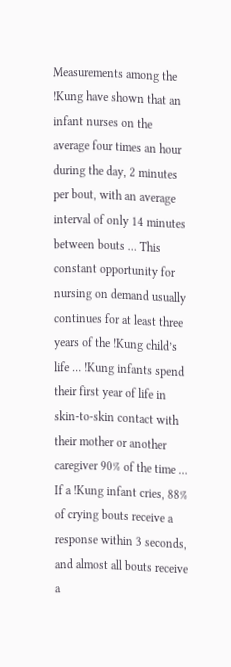Measurements among the !Kung have shown that an infant nurses on the average four times an hour during the day, 2 minutes per bout, with an average interval of only 14 minutes between bouts … This constant opportunity for nursing on demand usually continues for at least three years of the !Kung child’s life … !Kung infants spend their first year of life in skin-to-skin contact with their mother or another caregiver 90% of the time … If a !Kung infant cries, 88% of crying bouts receive a response within 3 seconds, and almost all bouts receive a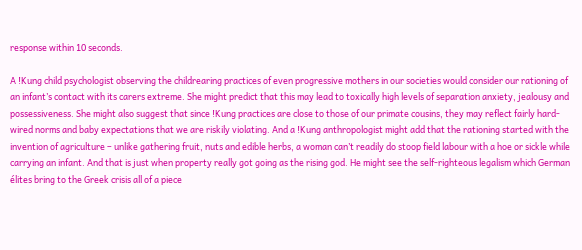response within 10 seconds.

A !Kung child psychologist observing the childrearing practices of even progressive mothers in our societies would consider our rationing of an infant’s contact with its carers extreme. She might predict that this may lead to toxically high levels of separation anxiety, jealousy and possessiveness. She might also suggest that since !Kung practices are close to those of our primate cousins, they may reflect fairly hard-wired norms and baby expectations that we are riskily violating. And a !Kung anthropologist might add that the rationing started with the invention of agriculture – unlike gathering fruit, nuts and edible herbs, a woman can’t readily do stoop field labour with a hoe or sickle while carrying an infant. And that is just when property really got going as the rising god. He might see the self-righteous legalism which German élites bring to the Greek crisis all of a piece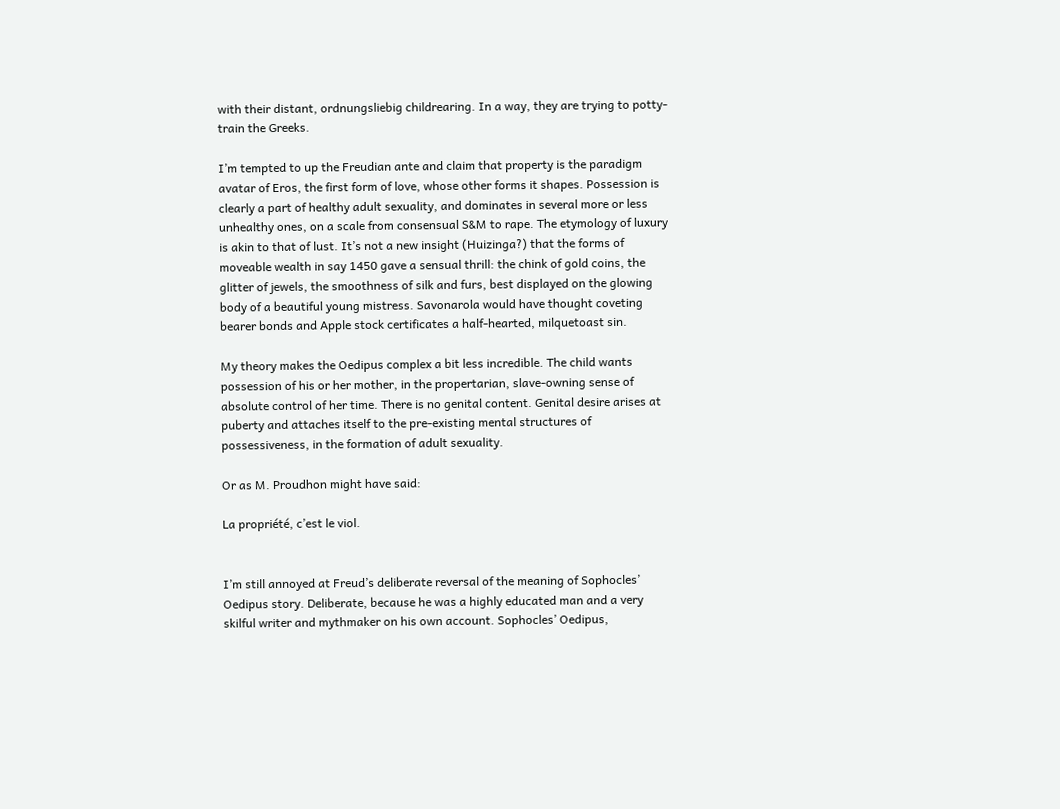with their distant, ordnungsliebig childrearing. In a way, they are trying to potty-train the Greeks.

I’m tempted to up the Freudian ante and claim that property is the paradigm avatar of Eros, the first form of love, whose other forms it shapes. Possession is clearly a part of healthy adult sexuality, and dominates in several more or less unhealthy ones, on a scale from consensual S&M to rape. The etymology of luxury is akin to that of lust. It’s not a new insight (Huizinga?) that the forms of moveable wealth in say 1450 gave a sensual thrill: the chink of gold coins, the glitter of jewels, the smoothness of silk and furs, best displayed on the glowing body of a beautiful young mistress. Savonarola would have thought coveting bearer bonds and Apple stock certificates a half-hearted, milquetoast sin.

My theory makes the Oedipus complex a bit less incredible. The child wants possession of his or her mother, in the propertarian, slave-owning sense of absolute control of her time. There is no genital content. Genital desire arises at puberty and attaches itself to the pre-existing mental structures of possessiveness, in the formation of adult sexuality.

Or as M. Proudhon might have said:

La propriété, c’est le viol.


I’m still annoyed at Freud’s deliberate reversal of the meaning of Sophocles’ Oedipus story. Deliberate, because he was a highly educated man and a very skilful writer and mythmaker on his own account. Sophocles’ Oedipus,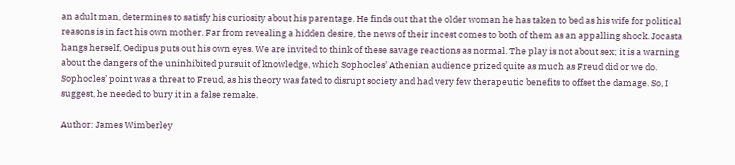an adult man, determines to satisfy his curiosity about his parentage. He finds out that the older woman he has taken to bed as his wife for political reasons is in fact his own mother. Far from revealing a hidden desire, the news of their incest comes to both of them as an appalling shock. Jocasta hangs herself, Oedipus puts out his own eyes. We are invited to think of these savage reactions as normal. The play is not about sex; it is a warning about the dangers of the uninhibited pursuit of knowledge, which Sophocles’ Athenian audience prized quite as much as Freud did or we do. Sophocles’ point was a threat to Freud, as his theory was fated to disrupt society and had very few therapeutic benefits to offset the damage. So, I suggest, he needed to bury it in a false remake.

Author: James Wimberley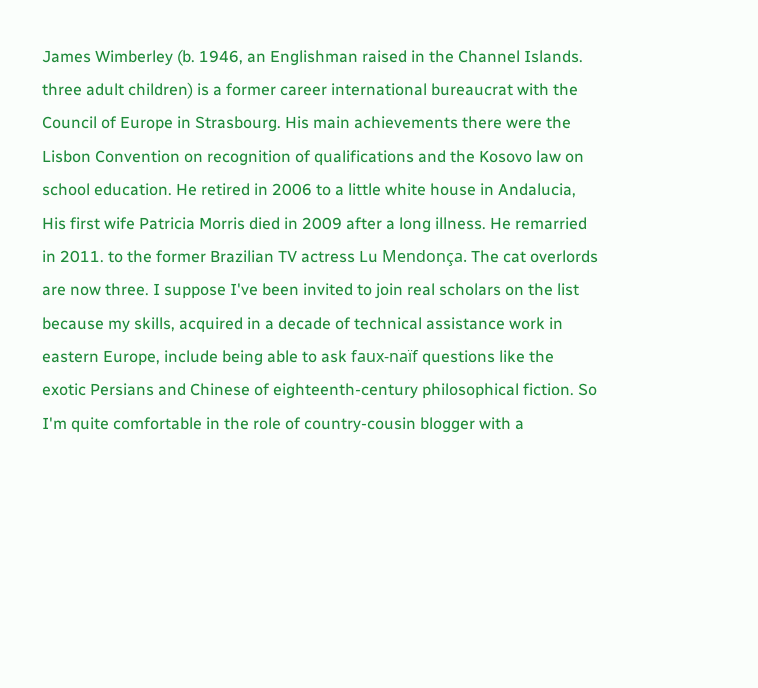James Wimberley (b. 1946, an Englishman raised in the Channel Islands. three adult children) is a former career international bureaucrat with the Council of Europe in Strasbourg. His main achievements there were the Lisbon Convention on recognition of qualifications and the Kosovo law on school education. He retired in 2006 to a little white house in Andalucia, His first wife Patricia Morris died in 2009 after a long illness. He remarried in 2011. to the former Brazilian TV actress Lu Mendonça. The cat overlords are now three. I suppose I've been invited to join real scholars on the list because my skills, acquired in a decade of technical assistance work in eastern Europe, include being able to ask faux-naïf questions like the exotic Persians and Chinese of eighteenth-century philosophical fiction. So I'm quite comfortable in the role of country-cousin blogger with a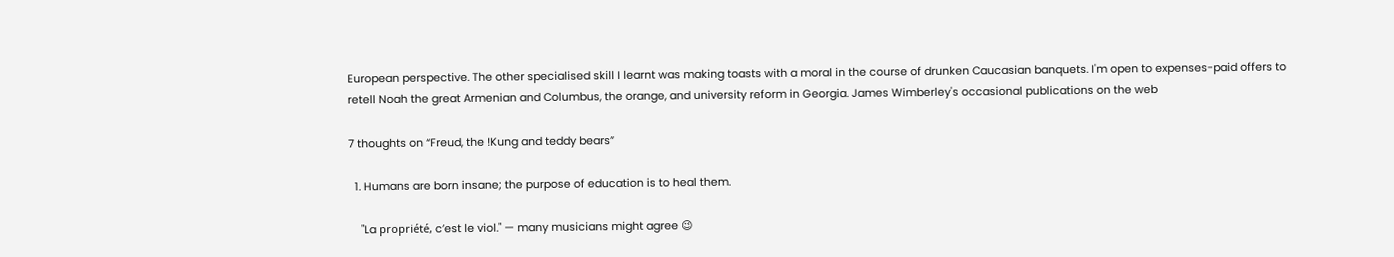European perspective. The other specialised skill I learnt was making toasts with a moral in the course of drunken Caucasian banquets. I'm open to expenses-paid offers to retell Noah the great Armenian and Columbus, the orange, and university reform in Georgia. James Wimberley's occasional publications on the web

7 thoughts on “Freud, the !Kung and teddy bears”

  1. Humans are born insane; the purpose of education is to heal them.

    "La propriété, c’est le viol." — many musicians might agree 😉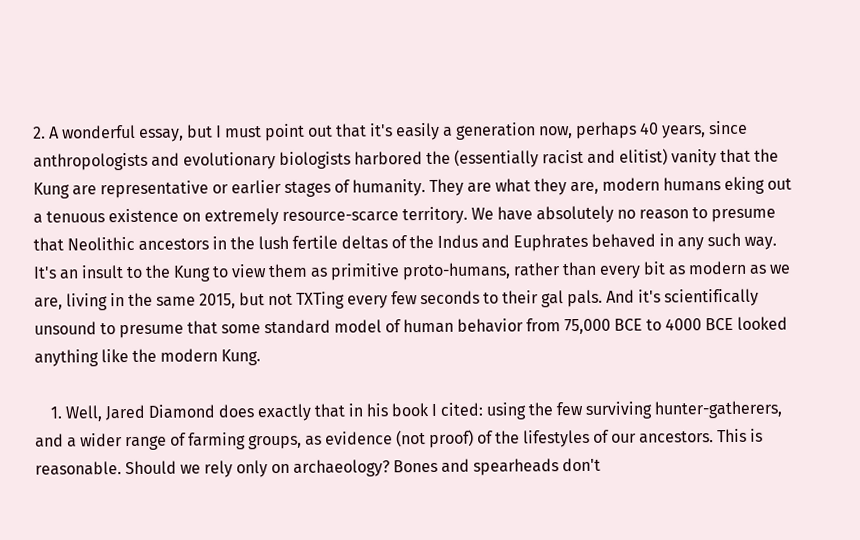2. A wonderful essay, but I must point out that it's easily a generation now, perhaps 40 years, since anthropologists and evolutionary biologists harbored the (essentially racist and elitist) vanity that the Kung are representative or earlier stages of humanity. They are what they are, modern humans eking out a tenuous existence on extremely resource-scarce territory. We have absolutely no reason to presume that Neolithic ancestors in the lush fertile deltas of the Indus and Euphrates behaved in any such way. It's an insult to the Kung to view them as primitive proto-humans, rather than every bit as modern as we are, living in the same 2015, but not TXTing every few seconds to their gal pals. And it's scientifically unsound to presume that some standard model of human behavior from 75,000 BCE to 4000 BCE looked anything like the modern Kung.

    1. Well, Jared Diamond does exactly that in his book I cited: using the few surviving hunter-gatherers, and a wider range of farming groups, as evidence (not proof) of the lifestyles of our ancestors. This is reasonable. Should we rely only on archaeology? Bones and spearheads don't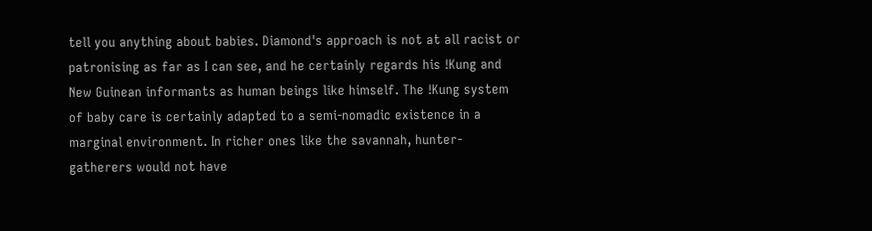tell you anything about babies. Diamond's approach is not at all racist or patronising as far as I can see, and he certainly regards his !Kung and New Guinean informants as human beings like himself. The !Kung system of baby care is certainly adapted to a semi-nomadic existence in a marginal environment. In richer ones like the savannah, hunter-gatherers would not have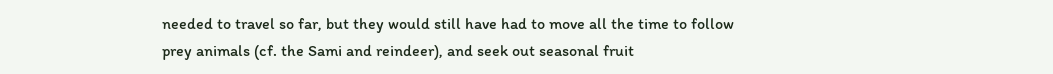needed to travel so far, but they would still have had to move all the time to follow prey animals (cf. the Sami and reindeer), and seek out seasonal fruit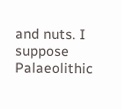and nuts. I suppose Palaeolithic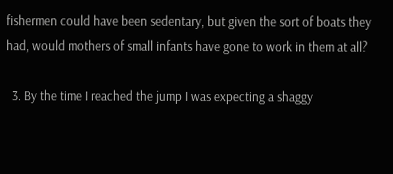fishermen could have been sedentary, but given the sort of boats they had, would mothers of small infants have gone to work in them at all?

  3. By the time I reached the jump I was expecting a shaggy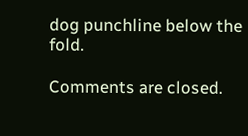dog punchline below the fold.

Comments are closed.